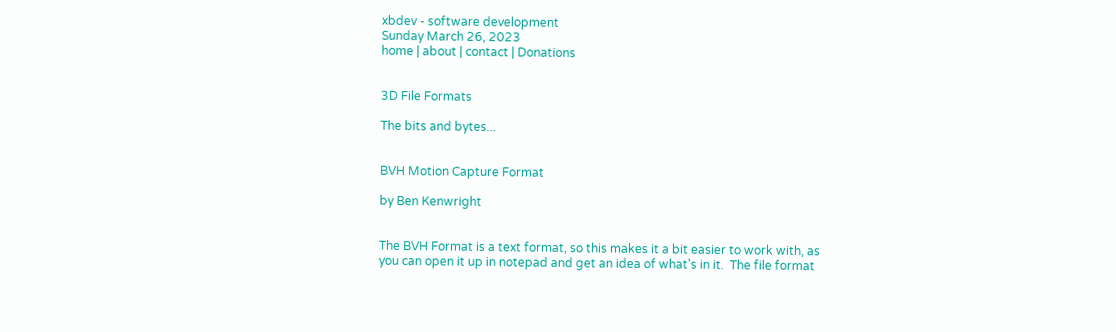xbdev - software development
Sunday March 26, 2023
home | about | contact | Donations


3D File Formats

The bits and bytes...


BVH Motion Capture Format

by Ben Kenwright


The BVH Format is a text format, so this makes it a bit easier to work with, as you can open it up in notepad and get an idea of what's in it.  The file format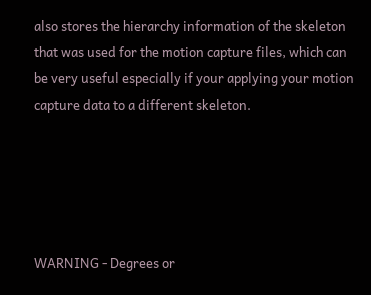also stores the hierarchy information of the skeleton that was used for the motion capture files, which can be very useful especially if your applying your motion capture data to a different skeleton.





WARNING - Degrees or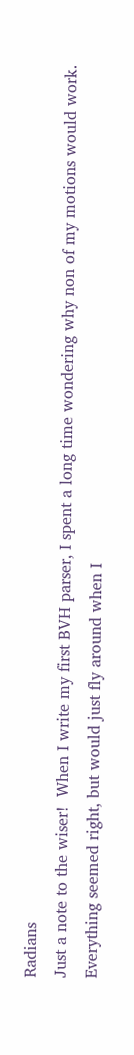Radians
Just a note to the wiser!  When I write my first BVH parser, I spent a long time wondering why non of my motions would work.  Everything seemed right, but would just fly around when I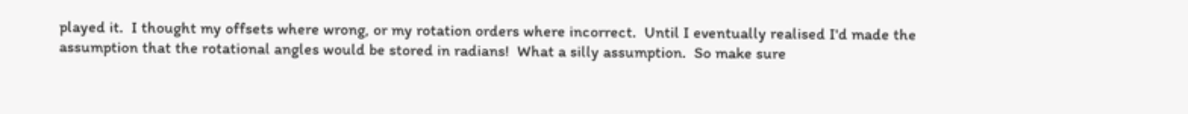played it.  I thought my offsets where wrong, or my rotation orders where incorrect.  Until I eventually realised I'd made the assumption that the rotational angles would be stored in radians!  What a silly assumption.  So make sure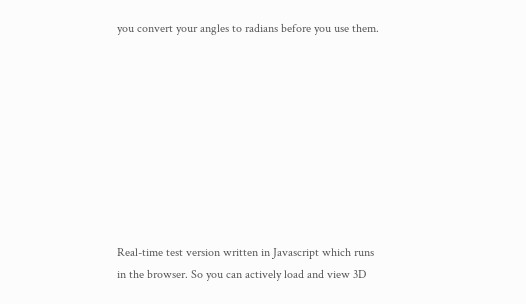you convert your angles to radians before you use them.









Real-time test version written in Javascript which runs in the browser. So you can actively load and view 3D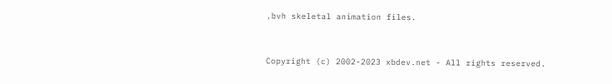.bvh skeletal animation files.


Copyright (c) 2002-2023 xbdev.net - All rights reserved.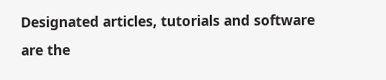Designated articles, tutorials and software are the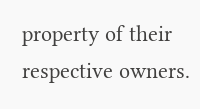property of their respective owners.